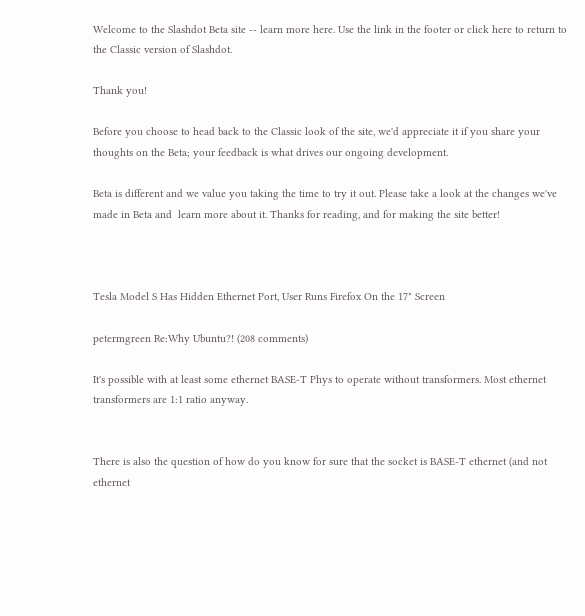Welcome to the Slashdot Beta site -- learn more here. Use the link in the footer or click here to return to the Classic version of Slashdot.

Thank you!

Before you choose to head back to the Classic look of the site, we'd appreciate it if you share your thoughts on the Beta; your feedback is what drives our ongoing development.

Beta is different and we value you taking the time to try it out. Please take a look at the changes we've made in Beta and  learn more about it. Thanks for reading, and for making the site better!



Tesla Model S Has Hidden Ethernet Port, User Runs Firefox On the 17" Screen

petermgreen Re:Why Ubuntu?! (208 comments)

It's possible with at least some ethernet BASE-T Phys to operate without transformers. Most ethernet transformers are 1:1 ratio anyway.


There is also the question of how do you know for sure that the socket is BASE-T ethernet (and not ethernet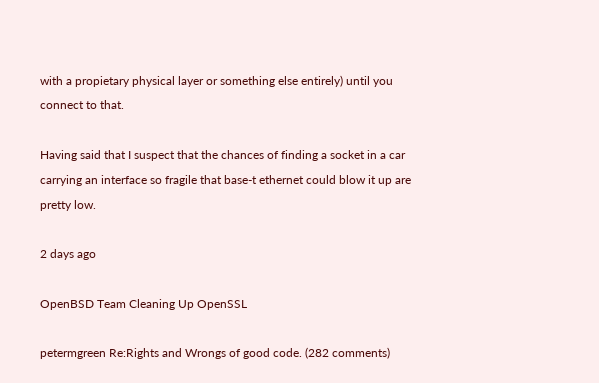with a propietary physical layer or something else entirely) until you connect to that.

Having said that I suspect that the chances of finding a socket in a car carrying an interface so fragile that base-t ethernet could blow it up are pretty low.

2 days ago

OpenBSD Team Cleaning Up OpenSSL

petermgreen Re:Rights and Wrongs of good code. (282 comments)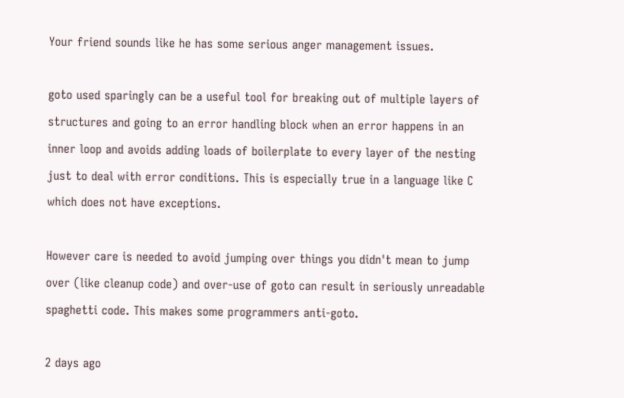Your friend sounds like he has some serious anger management issues.

goto used sparingly can be a useful tool for breaking out of multiple layers of structures and going to an error handling block when an error happens in an inner loop and avoids adding loads of boilerplate to every layer of the nesting just to deal with error conditions. This is especially true in a language like C which does not have exceptions.

However care is needed to avoid jumping over things you didn't mean to jump over (like cleanup code) and over-use of goto can result in seriously unreadable spaghetti code. This makes some programmers anti-goto.

2 days ago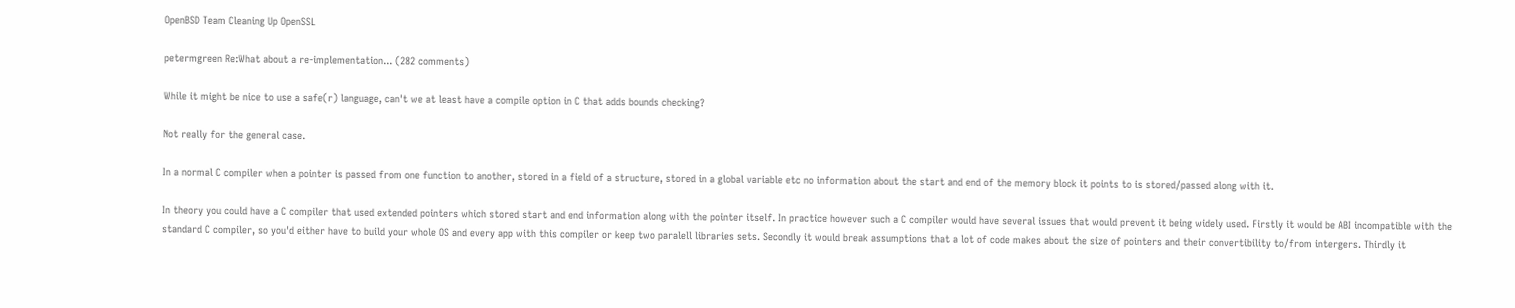OpenBSD Team Cleaning Up OpenSSL

petermgreen Re:What about a re-implementation... (282 comments)

While it might be nice to use a safe(r) language, can't we at least have a compile option in C that adds bounds checking?

Not really for the general case.

In a normal C compiler when a pointer is passed from one function to another, stored in a field of a structure, stored in a global variable etc no information about the start and end of the memory block it points to is stored/passed along with it.

In theory you could have a C compiler that used extended pointers which stored start and end information along with the pointer itself. In practice however such a C compiler would have several issues that would prevent it being widely used. Firstly it would be ABI incompatible with the standard C compiler, so you'd either have to build your whole OS and every app with this compiler or keep two paralell libraries sets. Secondly it would break assumptions that a lot of code makes about the size of pointers and their convertibility to/from intergers. Thirdly it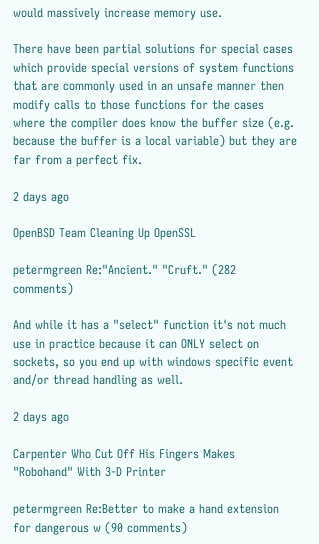would massively increase memory use.

There have been partial solutions for special cases which provide special versions of system functions that are commonly used in an unsafe manner then modify calls to those functions for the cases where the compiler does know the buffer size (e.g. because the buffer is a local variable) but they are far from a perfect fix.

2 days ago

OpenBSD Team Cleaning Up OpenSSL

petermgreen Re:"Ancient." "Cruft." (282 comments)

And while it has a "select" function it's not much use in practice because it can ONLY select on sockets, so you end up with windows specific event and/or thread handling as well.

2 days ago

Carpenter Who Cut Off His Fingers Makes "Robohand" With 3-D Printer

petermgreen Re:Better to make a hand extension for dangerous w (90 comments)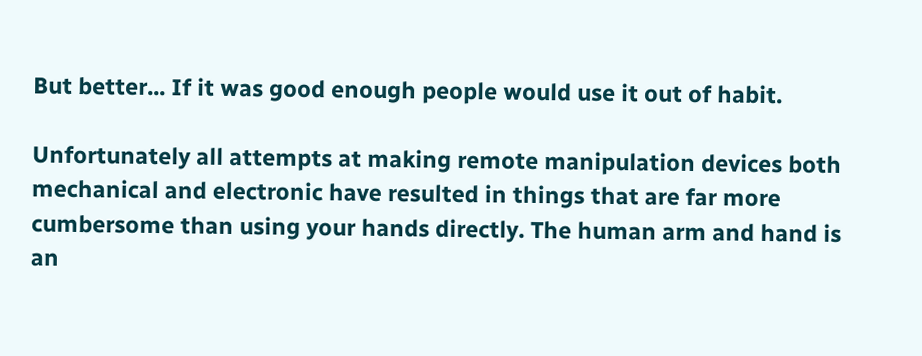But better... If it was good enough people would use it out of habit.

Unfortunately all attempts at making remote manipulation devices both mechanical and electronic have resulted in things that are far more cumbersome than using your hands directly. The human arm and hand is an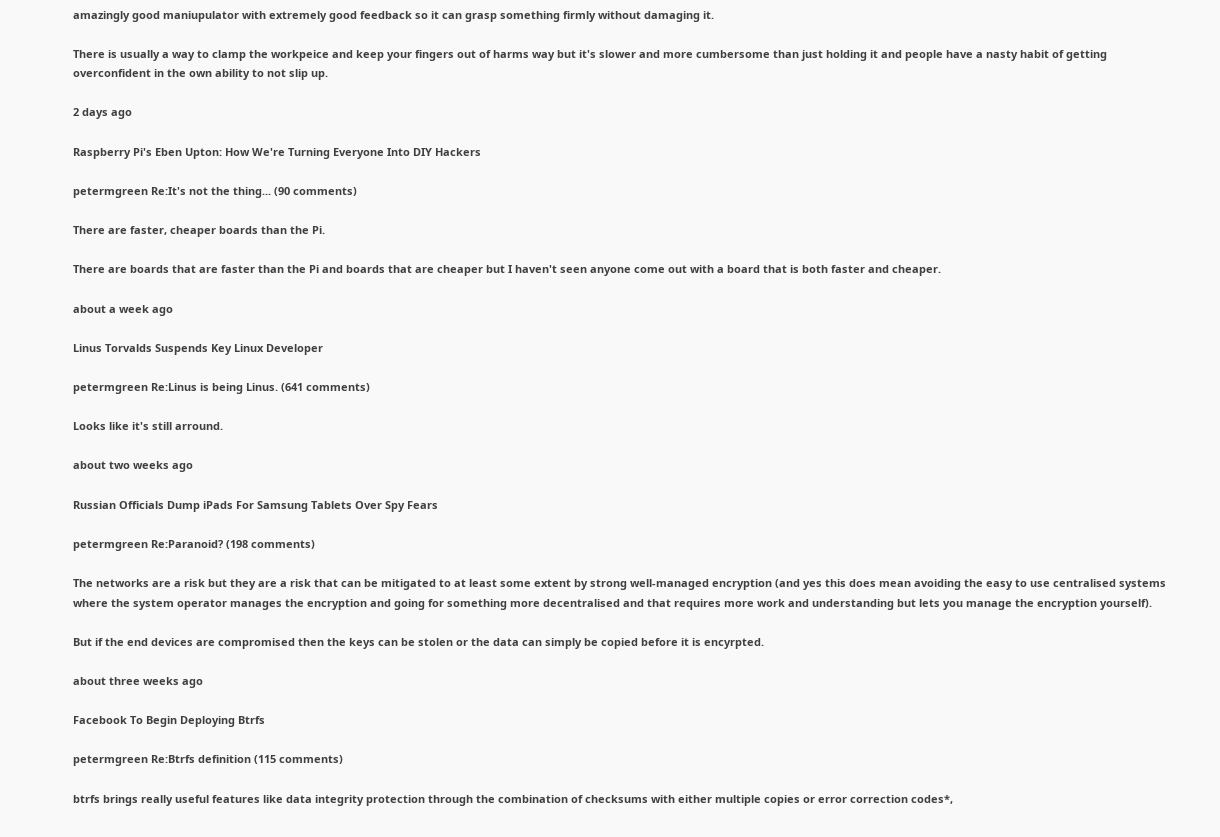amazingly good maniupulator with extremely good feedback so it can grasp something firmly without damaging it.

There is usually a way to clamp the workpeice and keep your fingers out of harms way but it's slower and more cumbersome than just holding it and people have a nasty habit of getting overconfident in the own ability to not slip up.

2 days ago

Raspberry Pi's Eben Upton: How We're Turning Everyone Into DIY Hackers

petermgreen Re:It's not the thing... (90 comments)

There are faster, cheaper boards than the Pi.

There are boards that are faster than the Pi and boards that are cheaper but I haven't seen anyone come out with a board that is both faster and cheaper.

about a week ago

Linus Torvalds Suspends Key Linux Developer

petermgreen Re:Linus is being Linus. (641 comments)

Looks like it's still arround.

about two weeks ago

Russian Officials Dump iPads For Samsung Tablets Over Spy Fears

petermgreen Re:Paranoid? (198 comments)

The networks are a risk but they are a risk that can be mitigated to at least some extent by strong well-managed encryption (and yes this does mean avoiding the easy to use centralised systems where the system operator manages the encryption and going for something more decentralised and that requires more work and understanding but lets you manage the encryption yourself).

But if the end devices are compromised then the keys can be stolen or the data can simply be copied before it is encyrpted.

about three weeks ago

Facebook To Begin Deploying Btrfs

petermgreen Re:Btrfs definition (115 comments)

btrfs brings really useful features like data integrity protection through the combination of checksums with either multiple copies or error correction codes*,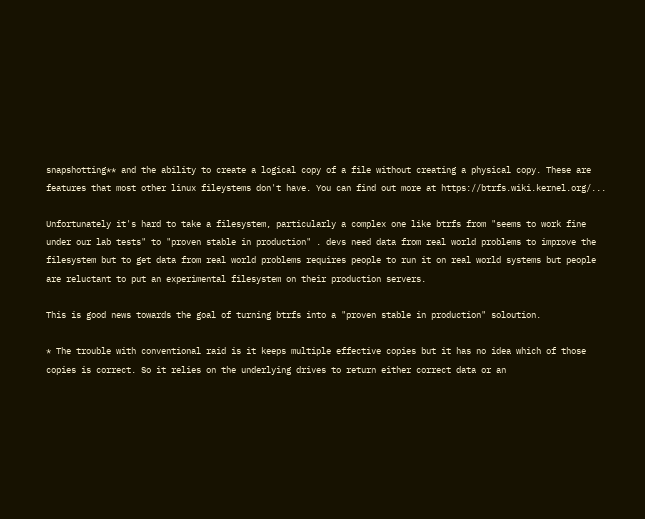snapshotting** and the ability to create a logical copy of a file without creating a physical copy. These are features that most other linux fileystems don't have. You can find out more at https://btrfs.wiki.kernel.org/...

Unfortunately it's hard to take a filesystem, particularly a complex one like btrfs from "seems to work fine under our lab tests" to "proven stable in production" . devs need data from real world problems to improve the filesystem but to get data from real world problems requires people to run it on real world systems but people are reluctant to put an experimental filesystem on their production servers.

This is good news towards the goal of turning btrfs into a "proven stable in production" soloution.

* The trouble with conventional raid is it keeps multiple effective copies but it has no idea which of those copies is correct. So it relies on the underlying drives to return either correct data or an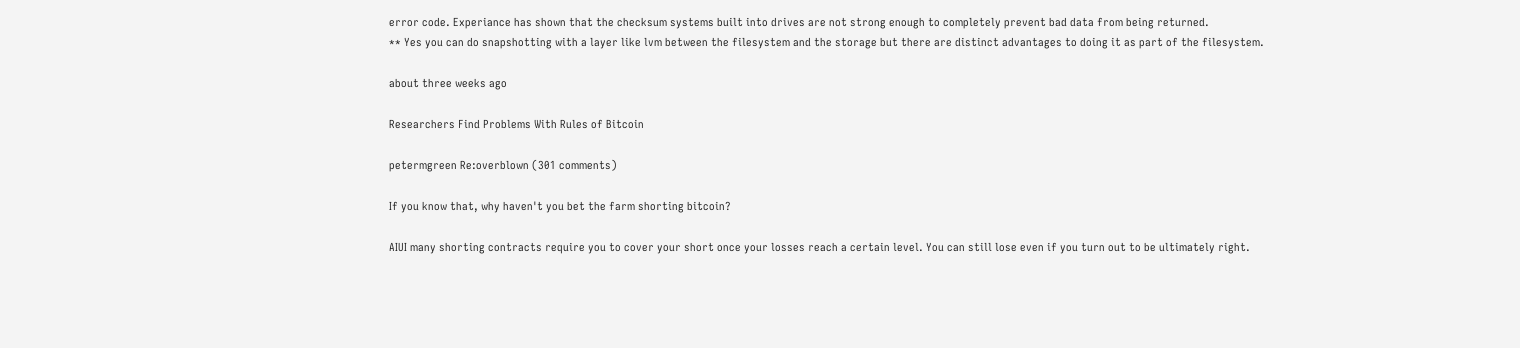error code. Experiance has shown that the checksum systems built into drives are not strong enough to completely prevent bad data from being returned.
** Yes you can do snapshotting with a layer like lvm between the filesystem and the storage but there are distinct advantages to doing it as part of the filesystem.

about three weeks ago

Researchers Find Problems With Rules of Bitcoin

petermgreen Re:overblown (301 comments)

If you know that, why haven't you bet the farm shorting bitcoin?

AIUI many shorting contracts require you to cover your short once your losses reach a certain level. You can still lose even if you turn out to be ultimately right.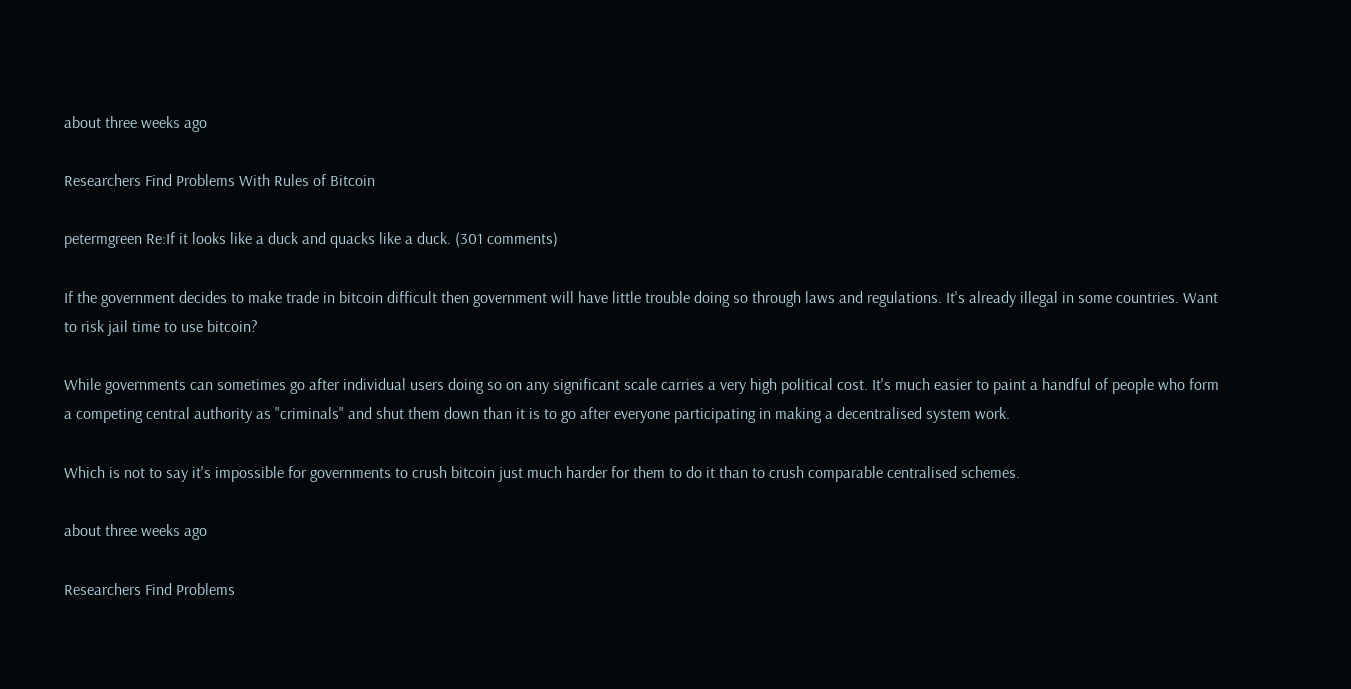about three weeks ago

Researchers Find Problems With Rules of Bitcoin

petermgreen Re:If it looks like a duck and quacks like a duck. (301 comments)

If the government decides to make trade in bitcoin difficult then government will have little trouble doing so through laws and regulations. It's already illegal in some countries. Want to risk jail time to use bitcoin?

While governments can sometimes go after individual users doing so on any significant scale carries a very high political cost. It's much easier to paint a handful of people who form a competing central authority as "criminals" and shut them down than it is to go after everyone participating in making a decentralised system work.

Which is not to say it's impossible for governments to crush bitcoin just much harder for them to do it than to crush comparable centralised schemes.

about three weeks ago

Researchers Find Problems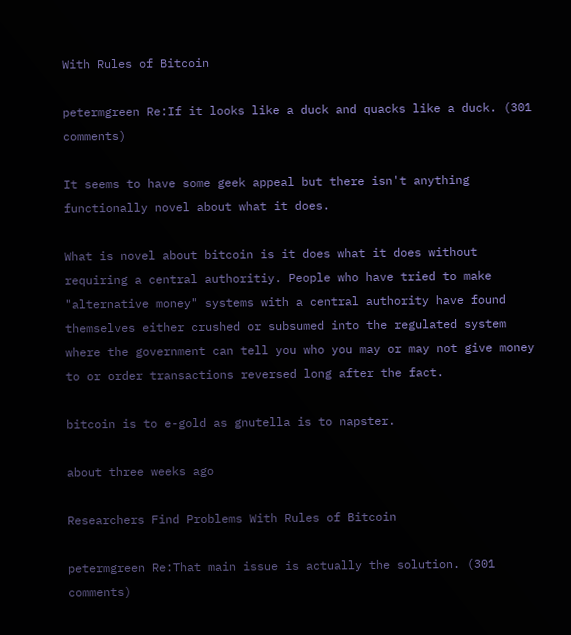With Rules of Bitcoin

petermgreen Re:If it looks like a duck and quacks like a duck. (301 comments)

It seems to have some geek appeal but there isn't anything functionally novel about what it does.

What is novel about bitcoin is it does what it does without requiring a central authoritiy. People who have tried to make "alternative money" systems with a central authority have found themselves either crushed or subsumed into the regulated system where the government can tell you who you may or may not give money to or order transactions reversed long after the fact.

bitcoin is to e-gold as gnutella is to napster.

about three weeks ago

Researchers Find Problems With Rules of Bitcoin

petermgreen Re:That main issue is actually the solution. (301 comments)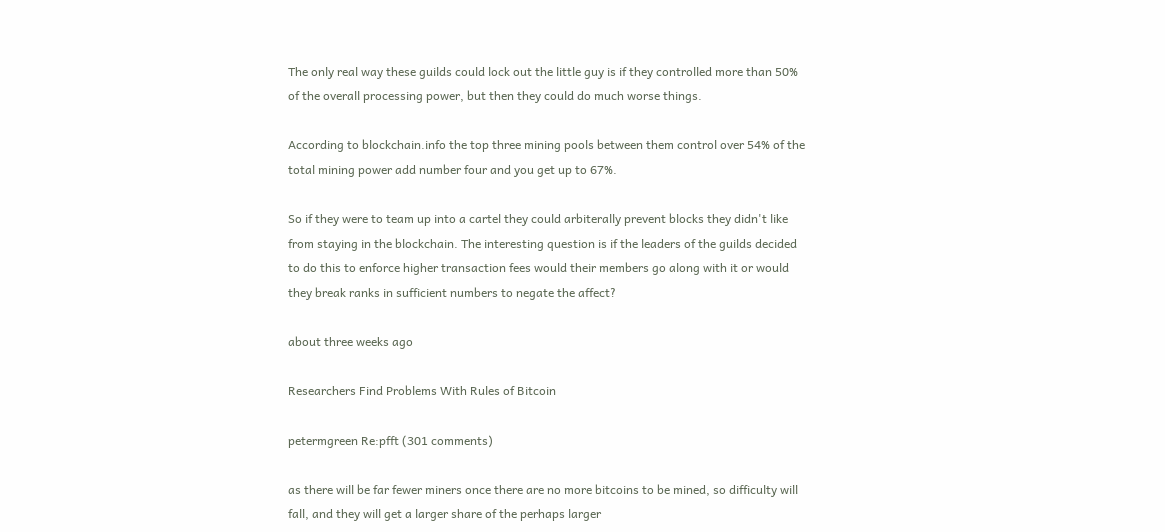The only real way these guilds could lock out the little guy is if they controlled more than 50% of the overall processing power, but then they could do much worse things.

According to blockchain.info the top three mining pools between them control over 54% of the total mining power add number four and you get up to 67%.

So if they were to team up into a cartel they could arbiterally prevent blocks they didn't like from staying in the blockchain. The interesting question is if the leaders of the guilds decided to do this to enforce higher transaction fees would their members go along with it or would they break ranks in sufficient numbers to negate the affect?

about three weeks ago

Researchers Find Problems With Rules of Bitcoin

petermgreen Re:pfft (301 comments)

as there will be far fewer miners once there are no more bitcoins to be mined, so difficulty will fall, and they will get a larger share of the perhaps larger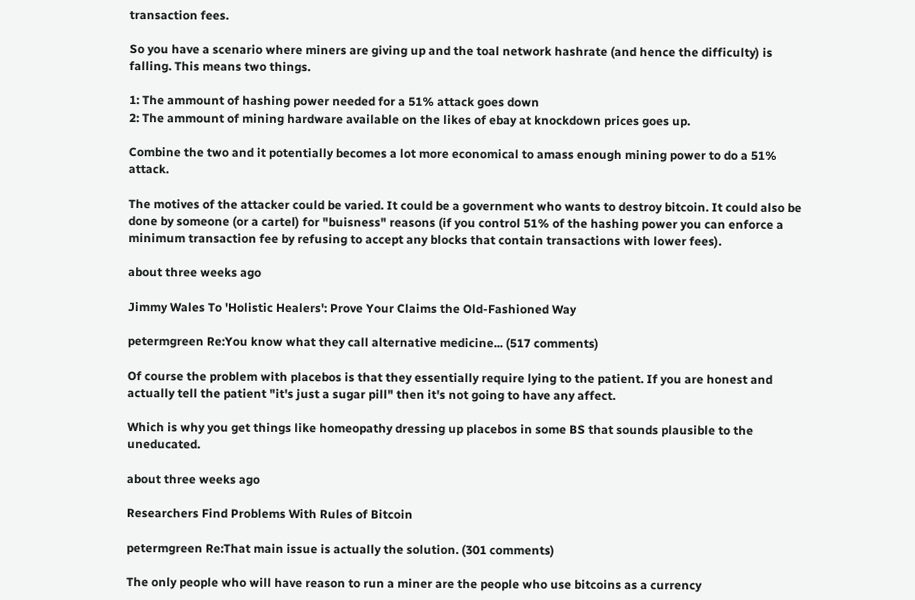transaction fees.

So you have a scenario where miners are giving up and the toal network hashrate (and hence the difficulty) is falling. This means two things.

1: The ammount of hashing power needed for a 51% attack goes down
2: The ammount of mining hardware available on the likes of ebay at knockdown prices goes up.

Combine the two and it potentially becomes a lot more economical to amass enough mining power to do a 51% attack.

The motives of the attacker could be varied. It could be a government who wants to destroy bitcoin. It could also be done by someone (or a cartel) for "buisness" reasons (if you control 51% of the hashing power you can enforce a minimum transaction fee by refusing to accept any blocks that contain transactions with lower fees).

about three weeks ago

Jimmy Wales To 'Holistic Healers': Prove Your Claims the Old-Fashioned Way

petermgreen Re:You know what they call alternative medicine... (517 comments)

Of course the problem with placebos is that they essentially require lying to the patient. If you are honest and actually tell the patient "it's just a sugar pill" then it's not going to have any affect.

Which is why you get things like homeopathy dressing up placebos in some BS that sounds plausible to the uneducated.

about three weeks ago

Researchers Find Problems With Rules of Bitcoin

petermgreen Re:That main issue is actually the solution. (301 comments)

The only people who will have reason to run a miner are the people who use bitcoins as a currency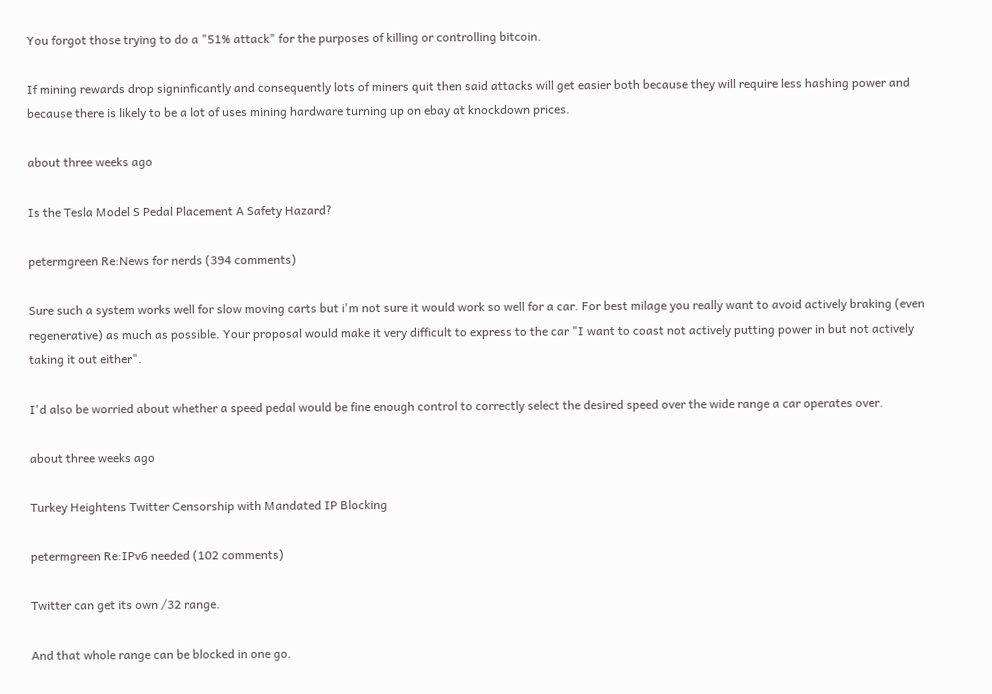You forgot those trying to do a "51% attack" for the purposes of killing or controlling bitcoin.

If mining rewards drop signinficantly and consequently lots of miners quit then said attacks will get easier both because they will require less hashing power and because there is likely to be a lot of uses mining hardware turning up on ebay at knockdown prices.

about three weeks ago

Is the Tesla Model S Pedal Placement A Safety Hazard?

petermgreen Re:News for nerds (394 comments)

Sure such a system works well for slow moving carts but i'm not sure it would work so well for a car. For best milage you really want to avoid actively braking (even regenerative) as much as possible. Your proposal would make it very difficult to express to the car "I want to coast not actively putting power in but not actively taking it out either".

I'd also be worried about whether a speed pedal would be fine enough control to correctly select the desired speed over the wide range a car operates over.

about three weeks ago

Turkey Heightens Twitter Censorship with Mandated IP Blocking

petermgreen Re:IPv6 needed (102 comments)

Twitter can get its own /32 range.

And that whole range can be blocked in one go.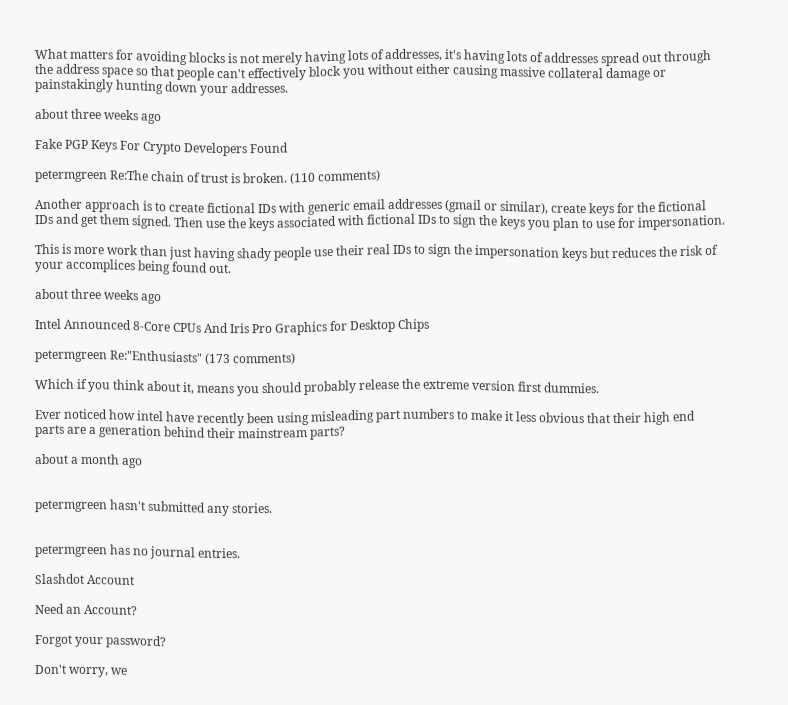What matters for avoiding blocks is not merely having lots of addresses, it's having lots of addresses spread out through the address space so that people can't effectively block you without either causing massive collateral damage or painstakingly hunting down your addresses.

about three weeks ago

Fake PGP Keys For Crypto Developers Found

petermgreen Re:The chain of trust is broken. (110 comments)

Another approach is to create fictional IDs with generic email addresses (gmail or similar), create keys for the fictional IDs and get them signed. Then use the keys associated with fictional IDs to sign the keys you plan to use for impersonation.

This is more work than just having shady people use their real IDs to sign the impersonation keys but reduces the risk of your accomplices being found out.

about three weeks ago

Intel Announced 8-Core CPUs And Iris Pro Graphics for Desktop Chips

petermgreen Re:"Enthusiasts" (173 comments)

Which if you think about it, means you should probably release the extreme version first dummies.

Ever noticed how intel have recently been using misleading part numbers to make it less obvious that their high end parts are a generation behind their mainstream parts?

about a month ago


petermgreen hasn't submitted any stories.


petermgreen has no journal entries.

Slashdot Account

Need an Account?

Forgot your password?

Don't worry, we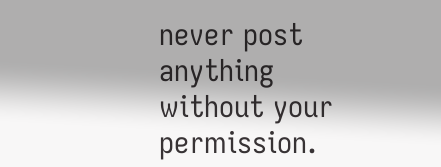never post anything without your permission.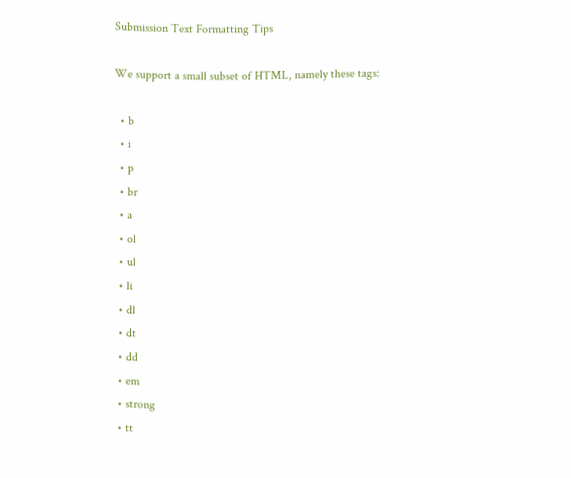Submission Text Formatting Tips

We support a small subset of HTML, namely these tags:

  • b
  • i
  • p
  • br
  • a
  • ol
  • ul
  • li
  • dl
  • dt
  • dd
  • em
  • strong
  • tt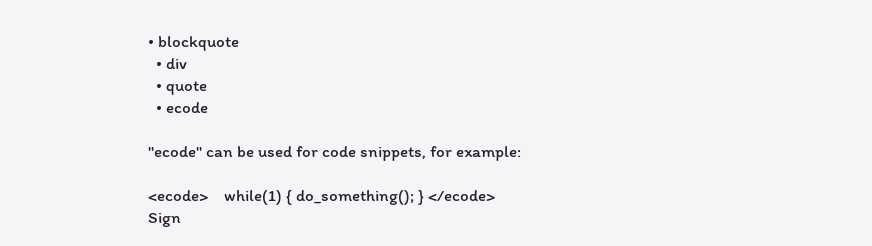• blockquote
  • div
  • quote
  • ecode

"ecode" can be used for code snippets, for example:

<ecode>    while(1) { do_something(); } </ecode>
Sign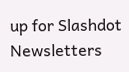up for Slashdot Newsletters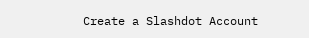Create a Slashdot Account